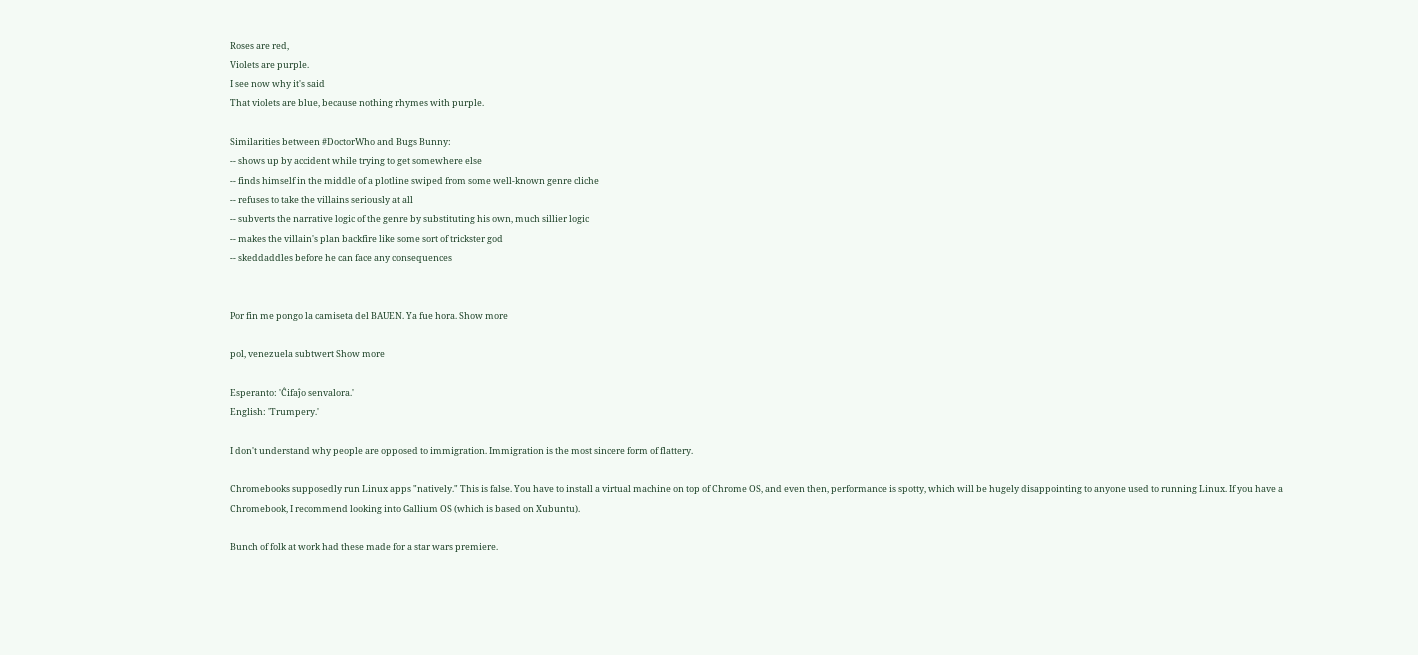Roses are red,
Violets are purple.
I see now why it's said
That violets are blue, because nothing rhymes with purple.

Similarities between #DoctorWho and Bugs Bunny:
-- shows up by accident while trying to get somewhere else
-- finds himself in the middle of a plotline swiped from some well-known genre cliche
-- refuses to take the villains seriously at all
-- subverts the narrative logic of the genre by substituting his own, much sillier logic
-- makes the villain's plan backfire like some sort of trickster god
-- skeddaddles before he can face any consequences


Por fin me pongo la camiseta del BAUEN. Ya fue hora. Show more

pol, venezuela subtwert Show more

Esperanto: 'Ĉifaĵo senvalora.'
English: 'Trumpery.'

I don't understand why people are opposed to immigration. Immigration is the most sincere form of flattery.

Chromebooks supposedly run Linux apps "natively." This is false. You have to install a virtual machine on top of Chrome OS, and even then, performance is spotty, which will be hugely disappointing to anyone used to running Linux. If you have a Chromebook, I recommend looking into Gallium OS (which is based on Xubuntu).

Bunch of folk at work had these made for a star wars premiere.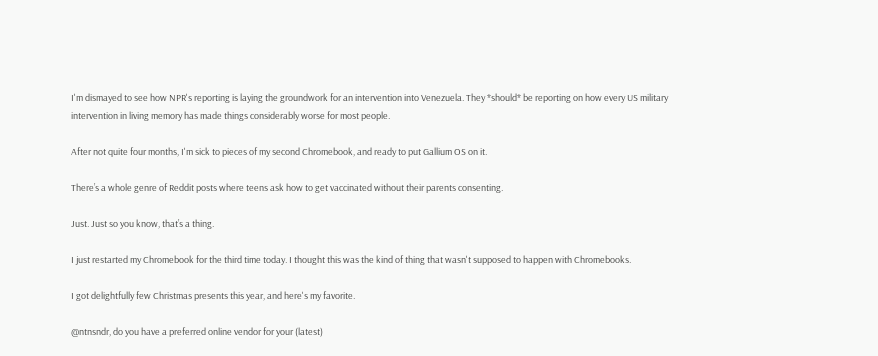I'm dismayed to see how NPR's reporting is laying the groundwork for an intervention into Venezuela. They *should* be reporting on how every US military intervention in living memory has made things considerably worse for most people.

After not quite four months, I'm sick to pieces of my second Chromebook, and ready to put Gallium OS on it.

There’s a whole genre of Reddit posts where teens ask how to get vaccinated without their parents consenting.

Just. Just so you know, that’s a thing.

I just restarted my Chromebook for the third time today. I thought this was the kind of thing that wasn't supposed to happen with Chromebooks.

I got delightfully few Christmas presents this year, and here's my favorite.

@ntnsndr, do you have a preferred online vendor for your (latest)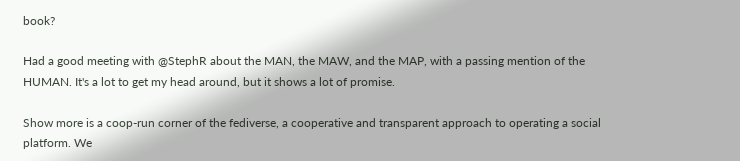book?

Had a good meeting with @StephR about the MAN, the MAW, and the MAP, with a passing mention of the HUMAN. It's a lot to get my head around, but it shows a lot of promise.

Show more is a coop-run corner of the fediverse, a cooperative and transparent approach to operating a social platform. We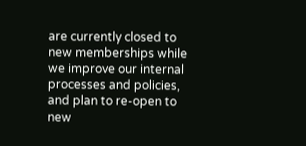are currently closed to new memberships while we improve our internal processes and policies, and plan to re-open to new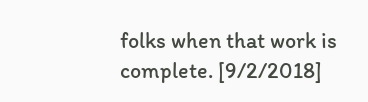folks when that work is complete. [9/2/2018]